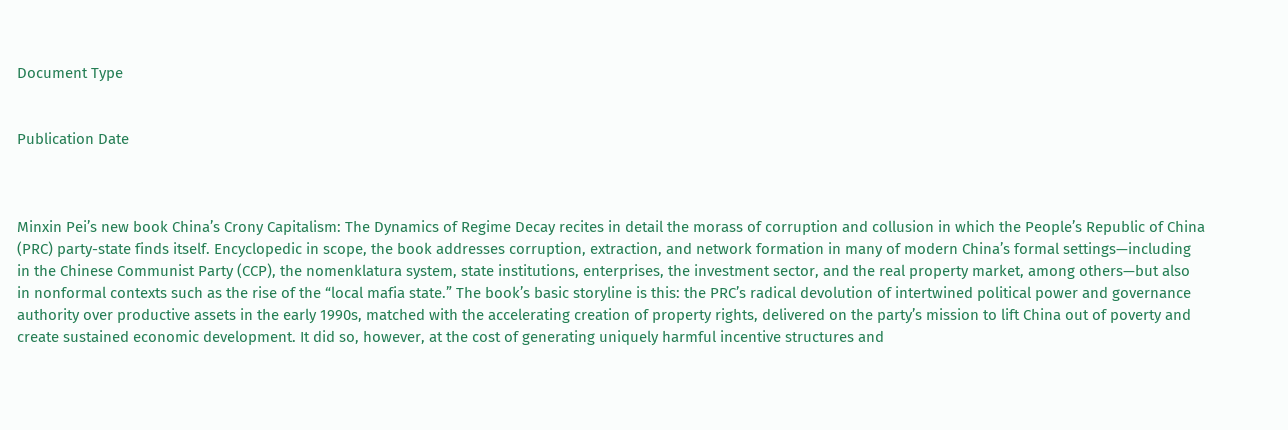Document Type


Publication Date



Minxin Pei’s new book China’s Crony Capitalism: The Dynamics of Regime Decay recites in detail the morass of corruption and collusion in which the People’s Republic of China (PRC) party-state finds itself. Encyclopedic in scope, the book addresses corruption, extraction, and network formation in many of modern China’s formal settings—including in the Chinese Communist Party (CCP), the nomenklatura system, state institutions, enterprises, the investment sector, and the real property market, among others—but also in nonformal contexts such as the rise of the “local mafia state.” The book’s basic storyline is this: the PRC’s radical devolution of intertwined political power and governance authority over productive assets in the early 1990s, matched with the accelerating creation of property rights, delivered on the party’s mission to lift China out of poverty and create sustained economic development. It did so, however, at the cost of generating uniquely harmful incentive structures and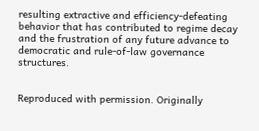resulting extractive and efficiency-defeating behavior that has contributed to regime decay and the frustration of any future advance to democratic and rule-of-law governance structures.


Reproduced with permission. Originally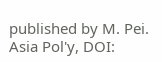published by M. Pei. Asia Pol'y, DOI: